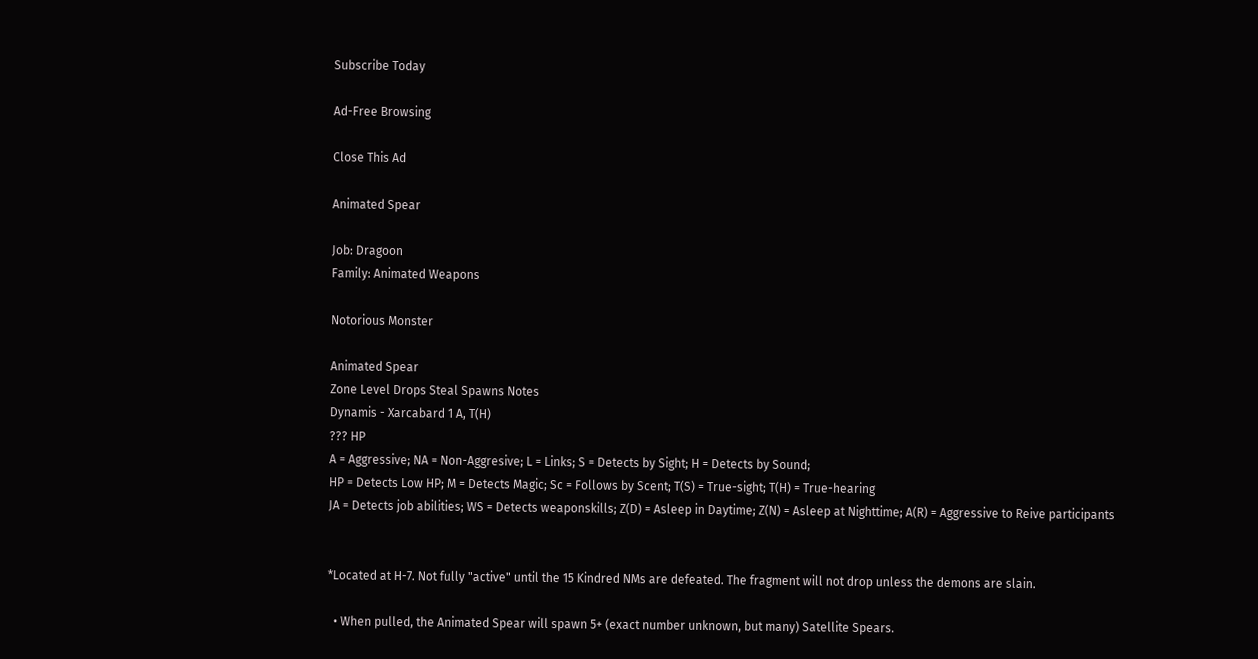Subscribe Today

Ad-Free Browsing

Close This Ad

Animated Spear

Job: Dragoon
Family: Animated Weapons

Notorious Monster

Animated Spear
Zone Level Drops Steal Spawns Notes
Dynamis - Xarcabard 1 A, T(H)
??? HP
A = Aggressive; NA = Non-Aggresive; L = Links; S = Detects by Sight; H = Detects by Sound;
HP = Detects Low HP; M = Detects Magic; Sc = Follows by Scent; T(S) = True-sight; T(H) = True-hearing
JA = Detects job abilities; WS = Detects weaponskills; Z(D) = Asleep in Daytime; Z(N) = Asleep at Nighttime; A(R) = Aggressive to Reive participants


*Located at H-7. Not fully "active" until the 15 Kindred NMs are defeated. The fragment will not drop unless the demons are slain.

  • When pulled, the Animated Spear will spawn 5+ (exact number unknown, but many) Satellite Spears.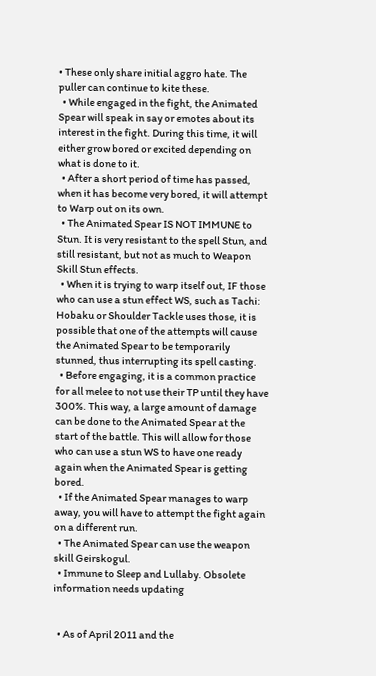• These only share initial aggro hate. The puller can continue to kite these.
  • While engaged in the fight, the Animated Spear will speak in say or emotes about its interest in the fight. During this time, it will either grow bored or excited depending on what is done to it.
  • After a short period of time has passed, when it has become very bored, it will attempt to Warp out on its own.
  • The Animated Spear IS NOT IMMUNE to Stun. It is very resistant to the spell Stun, and still resistant, but not as much to Weapon Skill Stun effects.
  • When it is trying to warp itself out, IF those who can use a stun effect WS, such as Tachi: Hobaku or Shoulder Tackle uses those, it is possible that one of the attempts will cause the Animated Spear to be temporarily stunned, thus interrupting its spell casting.
  • Before engaging, it is a common practice for all melee to not use their TP until they have 300%. This way, a large amount of damage can be done to the Animated Spear at the start of the battle. This will allow for those who can use a stun WS to have one ready again when the Animated Spear is getting bored.
  • If the Animated Spear manages to warp away, you will have to attempt the fight again on a different run.
  • The Animated Spear can use the weapon skill Geirskogul.
  • Immune to Sleep and Lullaby. Obsolete information needs updating


  • As of April 2011 and the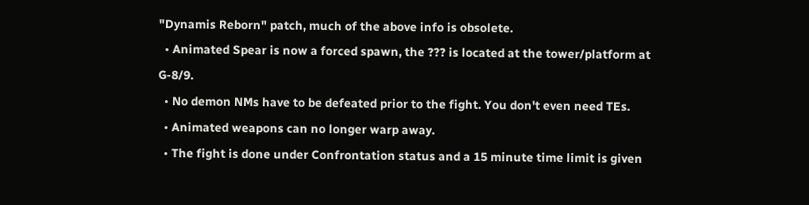"Dynamis Reborn" patch, much of the above info is obsolete.
  • Animated Spear is now a forced spawn, the ??? is located at the tower/platform at G-8/9.
  • No demon NMs have to be defeated prior to the fight. You don't even need TEs.
  • Animated weapons can no longer warp away.
  • The fight is done under Confrontation status and a 15 minute time limit is given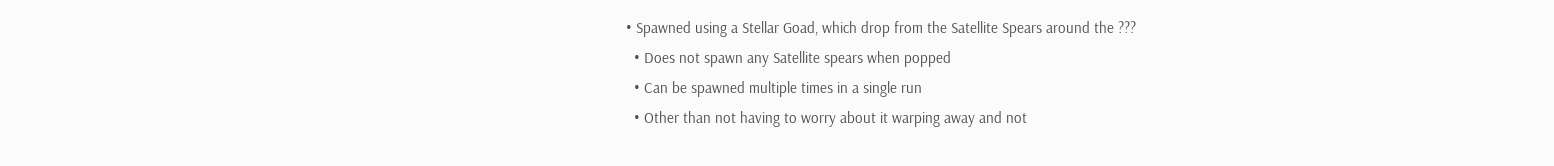• Spawned using a Stellar Goad, which drop from the Satellite Spears around the ???
  • Does not spawn any Satellite spears when popped
  • Can be spawned multiple times in a single run
  • Other than not having to worry about it warping away and not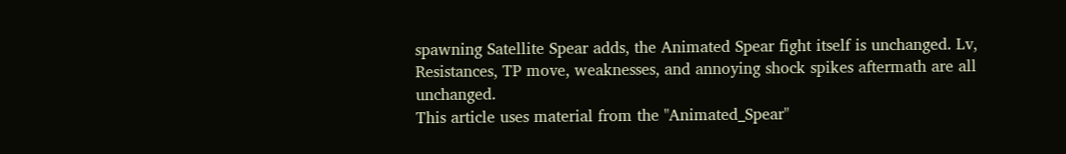spawning Satellite Spear adds, the Animated Spear fight itself is unchanged. Lv, Resistances, TP move, weaknesses, and annoying shock spikes aftermath are all unchanged.
This article uses material from the "Animated_Spear"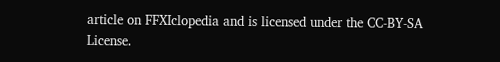article on FFXIclopedia and is licensed under the CC-BY-SA License.